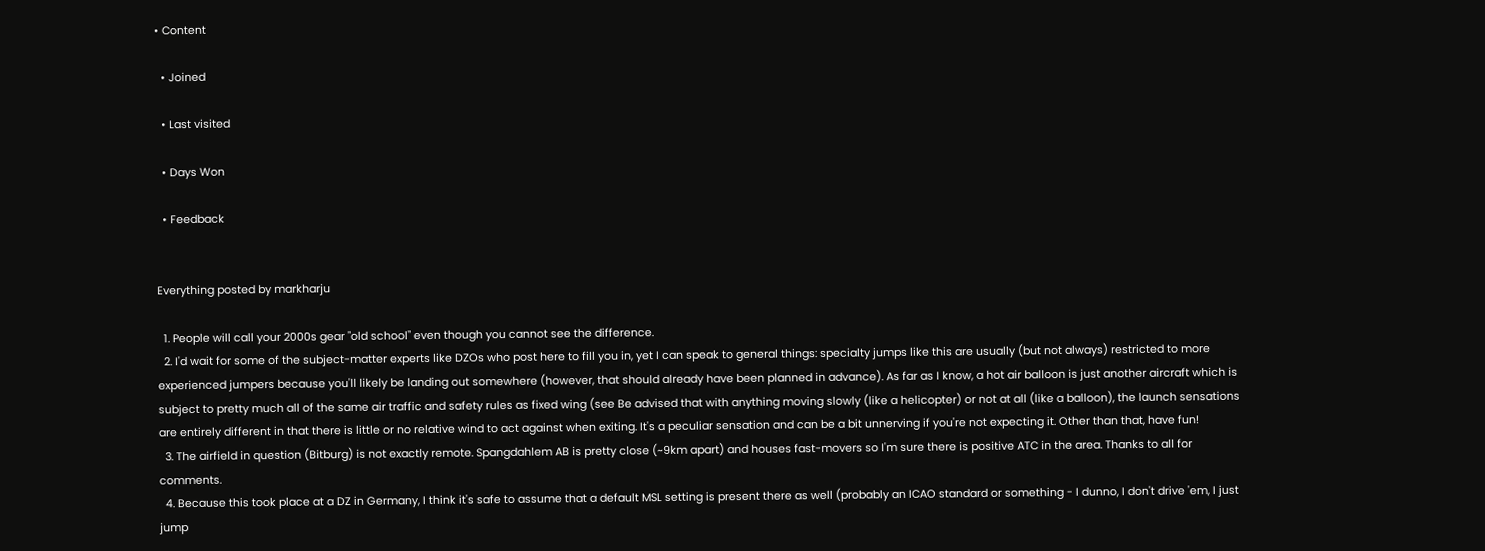• Content

  • Joined

  • Last visited

  • Days Won

  • Feedback


Everything posted by markharju

  1. People will call your 2000s gear "old school" even though you cannot see the difference.
  2. I'd wait for some of the subject-matter experts like DZOs who post here to fill you in, yet I can speak to general things: specialty jumps like this are usually (but not always) restricted to more experienced jumpers because you'll likely be landing out somewhere (however, that should already have been planned in advance). As far as I know, a hot air balloon is just another aircraft which is subject to pretty much all of the same air traffic and safety rules as fixed wing (see Be advised that with anything moving slowly (like a helicopter) or not at all (like a balloon), the launch sensations are entirely different in that there is little or no relative wind to act against when exiting. It's a peculiar sensation and can be a bit unnerving if you're not expecting it. Other than that, have fun!
  3. The airfield in question (Bitburg) is not exactly remote. Spangdahlem AB is pretty close (~9km apart) and houses fast-movers so I'm sure there is positive ATC in the area. Thanks to all for comments.
  4. Because this took place at a DZ in Germany, I think it's safe to assume that a default MSL setting is present there as well (probably an ICAO standard or something - I dunno, I don't drive 'em, I just jump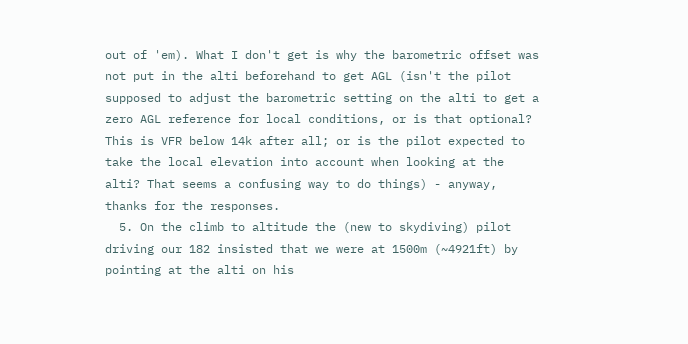out of 'em). What I don't get is why the barometric offset was not put in the alti beforehand to get AGL (isn't the pilot supposed to adjust the barometric setting on the alti to get a zero AGL reference for local conditions, or is that optional? This is VFR below 14k after all; or is the pilot expected to take the local elevation into account when looking at the alti? That seems a confusing way to do things) - anyway, thanks for the responses.
  5. On the climb to altitude the (new to skydiving) pilot driving our 182 insisted that we were at 1500m (~4921ft) by pointing at the alti on his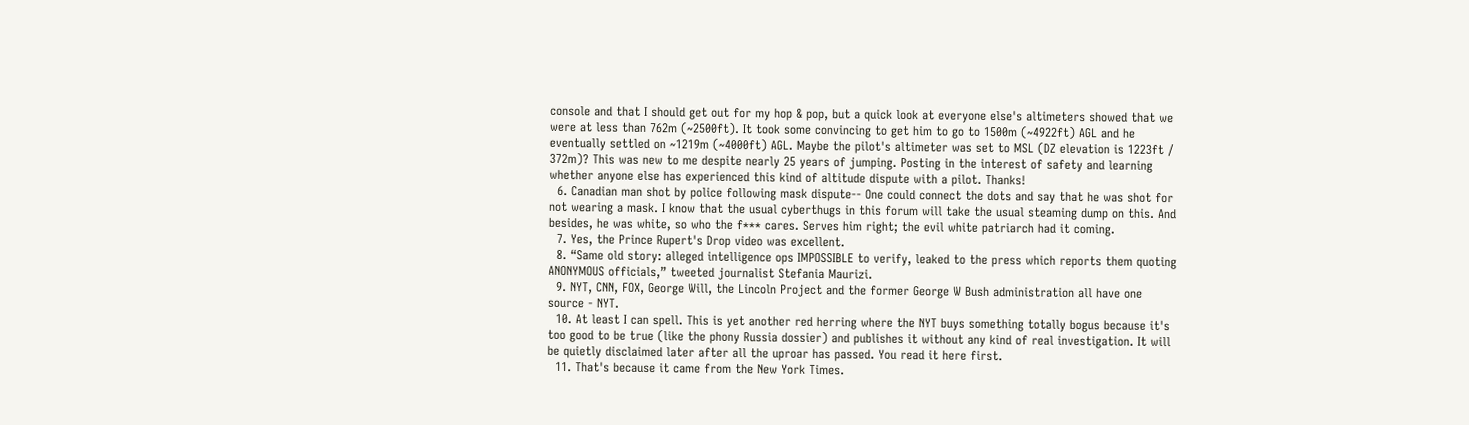console and that I should get out for my hop & pop, but a quick look at everyone else's altimeters showed that we were at less than 762m (~2500ft). It took some convincing to get him to go to 1500m (~4922ft) AGL and he eventually settled on ~1219m (~4000ft) AGL. Maybe the pilot's altimeter was set to MSL (DZ elevation is 1223ft / 372m)? This was new to me despite nearly 25 years of jumping. Posting in the interest of safety and learning whether anyone else has experienced this kind of altitude dispute with a pilot. Thanks!
  6. Canadian man shot by police following mask dispute-- One could connect the dots and say that he was shot for not wearing a mask. I know that the usual cyberthugs in this forum will take the usual steaming dump on this. And besides, he was white, so who the f*** cares. Serves him right; the evil white patriarch had it coming.
  7. Yes, the Prince Rupert's Drop video was excellent.
  8. “Same old story: alleged intelligence ops IMPOSSIBLE to verify, leaked to the press which reports them quoting ANONYMOUS officials,” tweeted journalist Stefania Maurizi.
  9. NYT, CNN, FOX, George Will, the Lincoln Project and the former George W Bush administration all have one source - NYT.
  10. At least I can spell. This is yet another red herring where the NYT buys something totally bogus because it's too good to be true (like the phony Russia dossier) and publishes it without any kind of real investigation. It will be quietly disclaimed later after all the uproar has passed. You read it here first.
  11. That's because it came from the New York Times.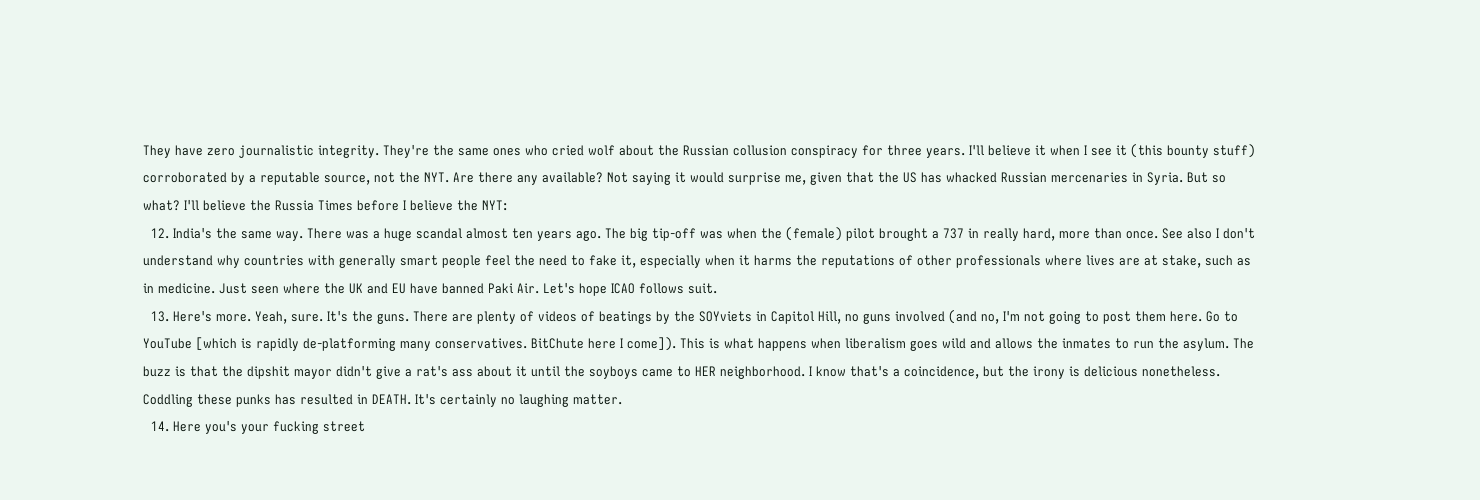They have zero journalistic integrity. They're the same ones who cried wolf about the Russian collusion conspiracy for three years. I'll believe it when I see it (this bounty stuff) corroborated by a reputable source, not the NYT. Are there any available? Not saying it would surprise me, given that the US has whacked Russian mercenaries in Syria. But so what? I'll believe the Russia Times before I believe the NYT:
  12. India's the same way. There was a huge scandal almost ten years ago. The big tip-off was when the (female) pilot brought a 737 in really hard, more than once. See also I don't understand why countries with generally smart people feel the need to fake it, especially when it harms the reputations of other professionals where lives are at stake, such as in medicine. Just seen where the UK and EU have banned Paki Air. Let's hope ICAO follows suit.
  13. Here's more. Yeah, sure. It's the guns. There are plenty of videos of beatings by the SOYviets in Capitol Hill, no guns involved (and no, I'm not going to post them here. Go to YouTube [which is rapidly de-platforming many conservatives. BitChute here I come]). This is what happens when liberalism goes wild and allows the inmates to run the asylum. The buzz is that the dipshit mayor didn't give a rat's ass about it until the soyboys came to HER neighborhood. I know that's a coincidence, but the irony is delicious nonetheless. Coddling these punks has resulted in DEATH. It's certainly no laughing matter.
  14. Here you's your fucking street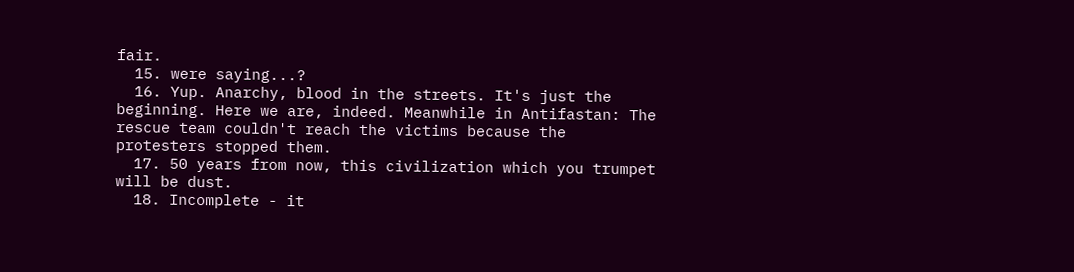fair.
  15. were saying...?
  16. Yup. Anarchy, blood in the streets. It's just the beginning. Here we are, indeed. Meanwhile in Antifastan: The rescue team couldn't reach the victims because the protesters stopped them.
  17. 50 years from now, this civilization which you trumpet will be dust.
  18. Incomplete - it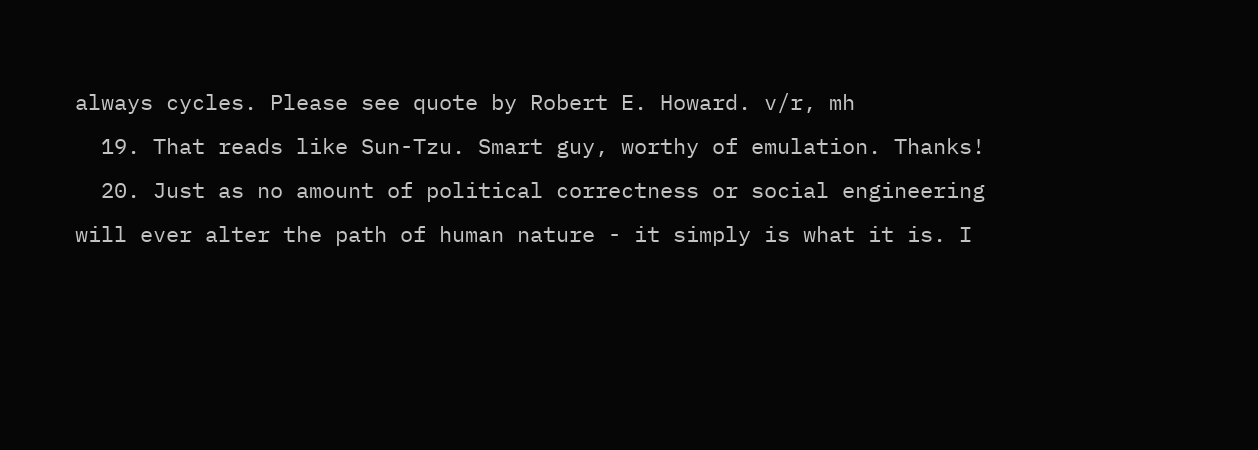always cycles. Please see quote by Robert E. Howard. v/r, mh
  19. That reads like Sun-Tzu. Smart guy, worthy of emulation. Thanks!
  20. Just as no amount of political correctness or social engineering will ever alter the path of human nature - it simply is what it is. I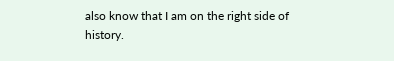also know that I am on the right side of history.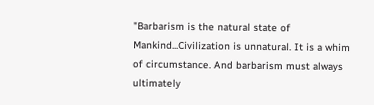"Barbarism is the natural state of Mankind...Civilization is unnatural. It is a whim of circumstance. And barbarism must always ultimately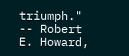triumph." -- Robert E. Howard,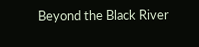Beyond the Black River